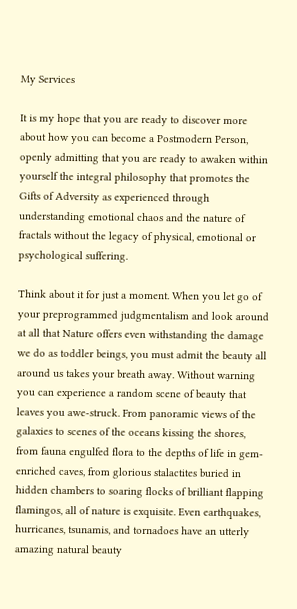My Services

It is my hope that you are ready to discover more about how you can become a Postmodern Person, openly admitting that you are ready to awaken within yourself the integral philosophy that promotes the Gifts of Adversity as experienced through understanding emotional chaos and the nature of fractals without the legacy of physical, emotional or psychological suffering.

Think about it for just a moment. When you let go of your preprogrammed judgmentalism and look around at all that Nature offers even withstanding the damage we do as toddler beings, you must admit the beauty all around us takes your breath away. Without warning you can experience a random scene of beauty that leaves you awe-struck. From panoramic views of the galaxies to scenes of the oceans kissing the shores, from fauna engulfed flora to the depths of life in gem-enriched caves, from glorious stalactites buried in hidden chambers to soaring flocks of brilliant flapping flamingos, all of nature is exquisite. Even earthquakes, hurricanes, tsunamis, and tornadoes have an utterly amazing natural beauty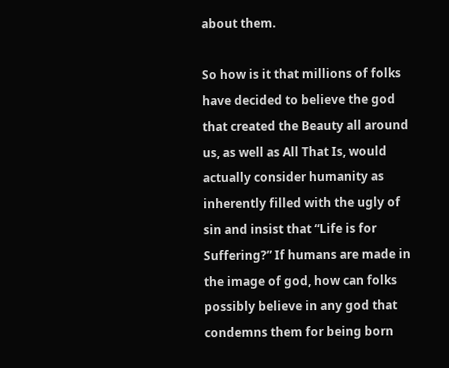about them.

So how is it that millions of folks have decided to believe the god that created the Beauty all around us, as well as All That Is, would actually consider humanity as inherently filled with the ugly of sin and insist that “Life is for Suffering?” If humans are made in the image of god, how can folks possibly believe in any god that condemns them for being born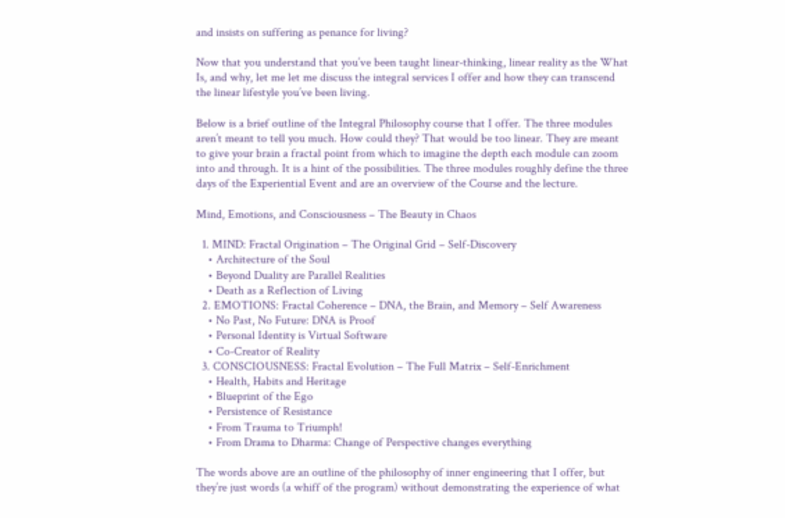and insists on suffering as penance for living?

Now that you understand that you’ve been taught linear-thinking, linear reality as the What Is, and why, let me let me discuss the integral services I offer and how they can transcend the linear lifestyle you’ve been living.

Below is a brief outline of the Integral Philosophy course that I offer. The three modules aren’t meant to tell you much. How could they? That would be too linear. They are meant to give your brain a fractal point from which to imagine the depth each module can zoom into and through. It is a hint of the possibilities. The three modules roughly define the three days of the Experiential Event and are an overview of the Course and the lecture.

Mind, Emotions, and Consciousness – The Beauty in Chaos

  1. MIND: Fractal Origination – The Original Grid – Self-Discovery
    • Architecture of the Soul
    • Beyond Duality are Parallel Realities
    • Death as a Reflection of Living
  2. EMOTIONS: Fractal Coherence – DNA, the Brain, and Memory – Self Awareness
    • No Past, No Future: DNA is Proof
    • Personal Identity is Virtual Software
    • Co-Creator of Reality
  3. CONSCIOUSNESS: Fractal Evolution – The Full Matrix – Self-Enrichment
    • Health, Habits and Heritage
    • Blueprint of the Ego
    • Persistence of Resistance
    • From Trauma to Triumph!
    • From Drama to Dharma: Change of Perspective changes everything

The words above are an outline of the philosophy of inner engineering that I offer, but they’re just words (a whiff of the program) without demonstrating the experience of what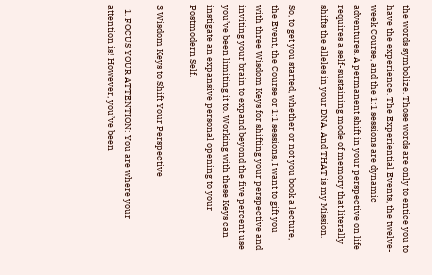the words symbolize. Those words are only to entice you to have the experience. The Experiential Events, the twelve-week Course, and the 1:1 sessions are dynamic adventures. A permanent shift in your perspective on life requires a self-sustaining mode of memory that literally shifts the alleles in your DNA. And THAT is my Mission.

So, to get you started, whether or not you book a lecture, the Event, the Course or 1:1 sessions, I want to gift you with three Wisdom Keys for shifting your perspective and inviting your brain to expand beyond the five percent use you’ve been limiting it to. Working with these Keys can instigate an expansive personal opening to your Postmodern Self.

3 Wisdom Keys to Shift Your Perspective

  1. FOCUS YOUR ATTENTION: You are where your attention is! However, you’ve been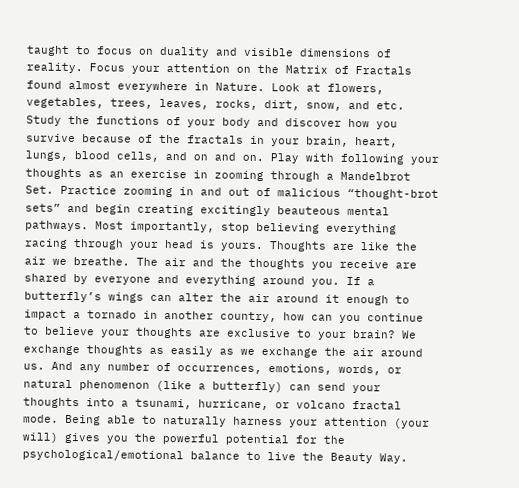taught to focus on duality and visible dimensions of reality. Focus your attention on the Matrix of Fractals found almost everywhere in Nature. Look at flowers, vegetables, trees, leaves, rocks, dirt, snow, and etc. Study the functions of your body and discover how you survive because of the fractals in your brain, heart, lungs, blood cells, and on and on. Play with following your thoughts as an exercise in zooming through a Mandelbrot Set. Practice zooming in and out of malicious “thought-brot sets” and begin creating excitingly beauteous mental pathways. Most importantly, stop believing everything racing through your head is yours. Thoughts are like the air we breathe. The air and the thoughts you receive are shared by everyone and everything around you. If a butterfly’s wings can alter the air around it enough to impact a tornado in another country, how can you continue to believe your thoughts are exclusive to your brain? We exchange thoughts as easily as we exchange the air around us. And any number of occurrences, emotions, words, or natural phenomenon (like a butterfly) can send your thoughts into a tsunami, hurricane, or volcano fractal mode. Being able to naturally harness your attention (your will) gives you the powerful potential for the psychological/emotional balance to live the Beauty Way.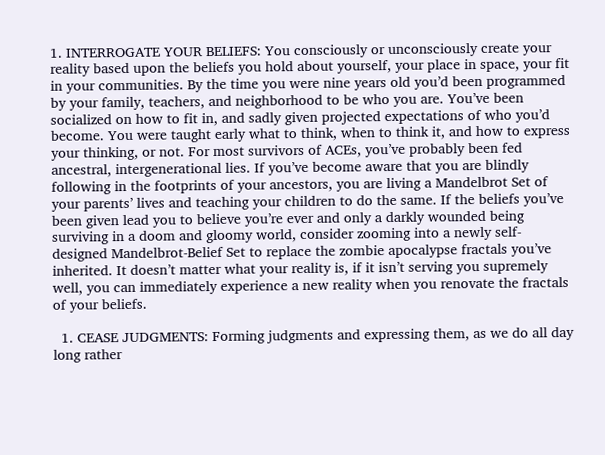1. INTERROGATE YOUR BELIEFS: You consciously or unconsciously create your reality based upon the beliefs you hold about yourself, your place in space, your fit in your communities. By the time you were nine years old you’d been programmed by your family, teachers, and neighborhood to be who you are. You’ve been socialized on how to fit in, and sadly given projected expectations of who you’d become. You were taught early what to think, when to think it, and how to express your thinking, or not. For most survivors of ACEs, you’ve probably been fed ancestral, intergenerational lies. If you’ve become aware that you are blindly following in the footprints of your ancestors, you are living a Mandelbrot Set of your parents’ lives and teaching your children to do the same. If the beliefs you’ve been given lead you to believe you’re ever and only a darkly wounded being surviving in a doom and gloomy world, consider zooming into a newly self-designed Mandelbrot-Belief Set to replace the zombie apocalypse fractals you’ve inherited. It doesn’t matter what your reality is, if it isn’t serving you supremely well, you can immediately experience a new reality when you renovate the fractals of your beliefs.

  1. CEASE JUDGMENTS: Forming judgments and expressing them, as we do all day long rather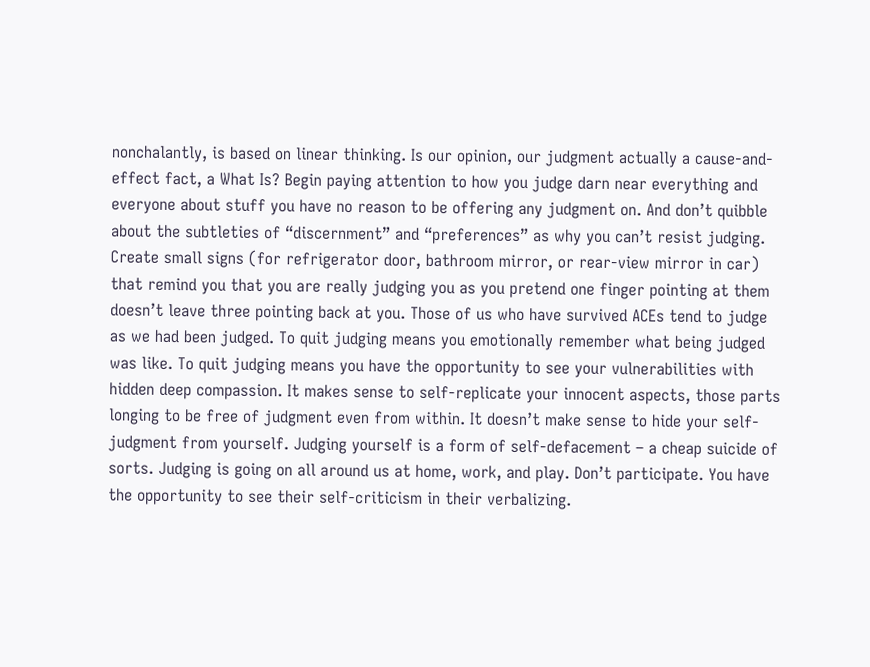nonchalantly, is based on linear thinking. Is our opinion, our judgment actually a cause-and-effect fact, a What Is? Begin paying attention to how you judge darn near everything and everyone about stuff you have no reason to be offering any judgment on. And don’t quibble about the subtleties of “discernment” and “preferences” as why you can’t resist judging. Create small signs (for refrigerator door, bathroom mirror, or rear-view mirror in car) that remind you that you are really judging you as you pretend one finger pointing at them doesn’t leave three pointing back at you. Those of us who have survived ACEs tend to judge as we had been judged. To quit judging means you emotionally remember what being judged was like. To quit judging means you have the opportunity to see your vulnerabilities with hidden deep compassion. It makes sense to self-replicate your innocent aspects, those parts longing to be free of judgment even from within. It doesn’t make sense to hide your self-judgment from yourself. Judging yourself is a form of self-defacement – a cheap suicide of sorts. Judging is going on all around us at home, work, and play. Don’t participate. You have the opportunity to see their self-criticism in their verbalizing.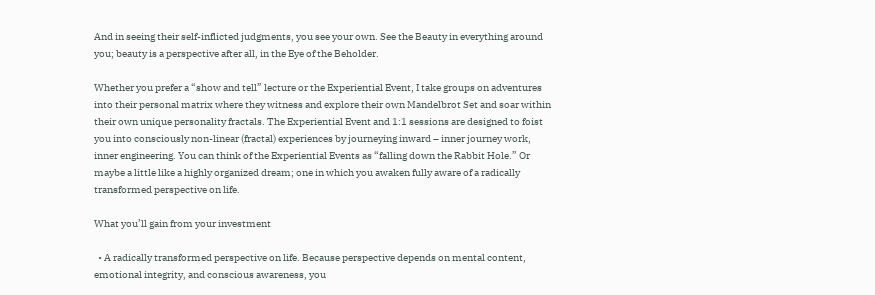And in seeing their self-inflicted judgments, you see your own. See the Beauty in everything around you; beauty is a perspective after all, in the Eye of the Beholder.

Whether you prefer a “show and tell” lecture or the Experiential Event, I take groups on adventures into their personal matrix where they witness and explore their own Mandelbrot Set and soar within their own unique personality fractals. The Experiential Event and 1:1 sessions are designed to foist you into consciously non-linear (fractal) experiences by journeying inward – inner journey work, inner engineering. You can think of the Experiential Events as “falling down the Rabbit Hole.” Or maybe a little like a highly organized dream; one in which you awaken fully aware of a radically transformed perspective on life.

What you’ll gain from your investment

  • A radically transformed perspective on life. Because perspective depends on mental content, emotional integrity, and conscious awareness, you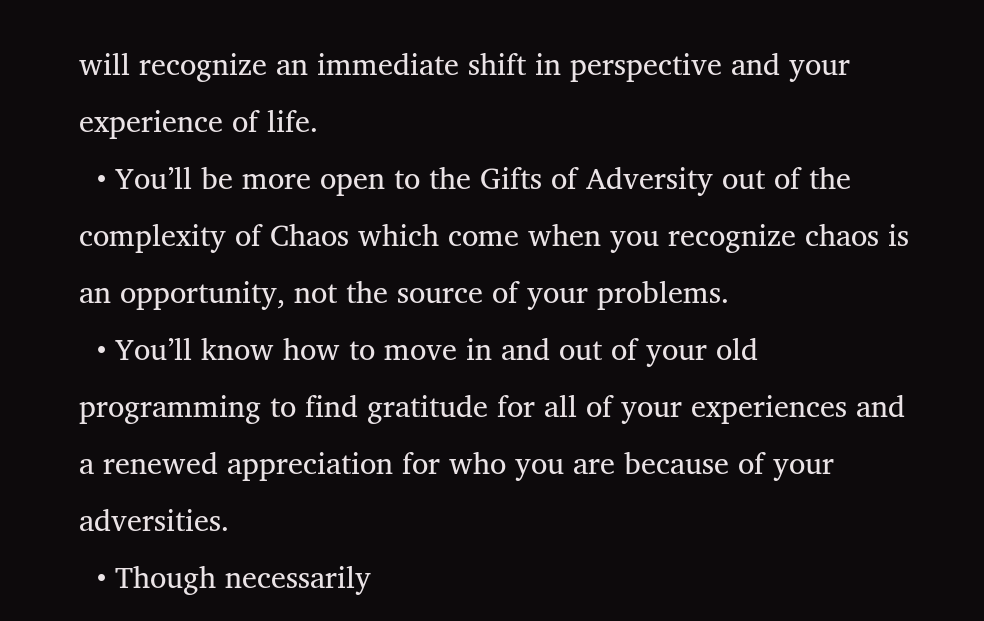will recognize an immediate shift in perspective and your experience of life.
  • You’ll be more open to the Gifts of Adversity out of the complexity of Chaos which come when you recognize chaos is an opportunity, not the source of your problems.
  • You’ll know how to move in and out of your old programming to find gratitude for all of your experiences and a renewed appreciation for who you are because of your adversities.
  • Though necessarily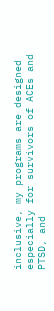inclusive, my programs are designed especially for survivors of ACEs and PTSD, and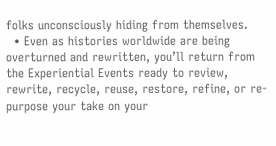folks unconsciously hiding from themselves.
  • Even as histories worldwide are being overturned and rewritten, you’ll return from the Experiential Events ready to review, rewrite, recycle, reuse, restore, refine, or re-purpose your take on your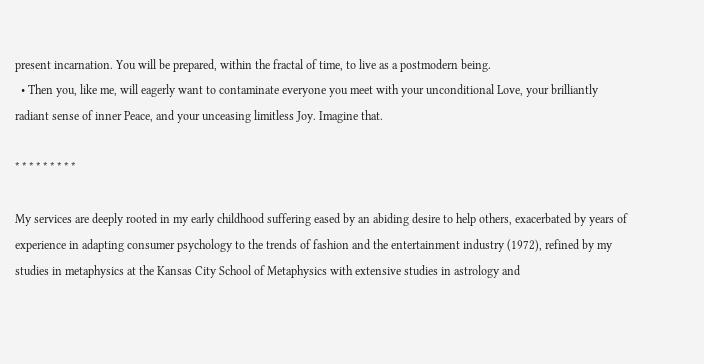present incarnation. You will be prepared, within the fractal of time, to live as a postmodern being.
  • Then you, like me, will eagerly want to contaminate everyone you meet with your unconditional Love, your brilliantly radiant sense of inner Peace, and your unceasing limitless Joy. Imagine that.

* * * * * * * * *

My services are deeply rooted in my early childhood suffering eased by an abiding desire to help others, exacerbated by years of experience in adapting consumer psychology to the trends of fashion and the entertainment industry (1972), refined by my studies in metaphysics at the Kansas City School of Metaphysics with extensive studies in astrology and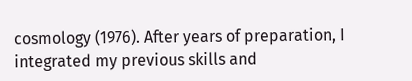cosmology (1976). After years of preparation, I integrated my previous skills and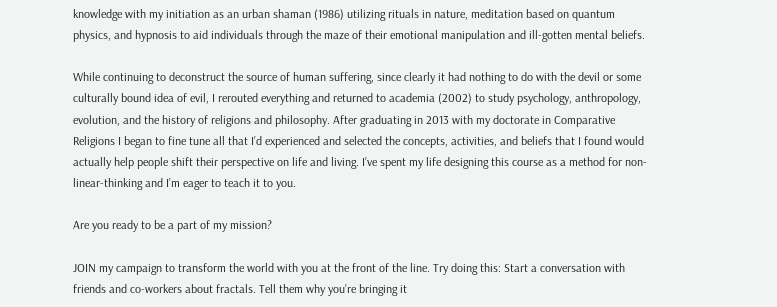knowledge with my initiation as an urban shaman (1986) utilizing rituals in nature, meditation based on quantum physics, and hypnosis to aid individuals through the maze of their emotional manipulation and ill-gotten mental beliefs.

While continuing to deconstruct the source of human suffering, since clearly it had nothing to do with the devil or some culturally bound idea of evil, I rerouted everything and returned to academia (2002) to study psychology, anthropology, evolution, and the history of religions and philosophy. After graduating in 2013 with my doctorate in Comparative Religions I began to fine tune all that I’d experienced and selected the concepts, activities, and beliefs that I found would actually help people shift their perspective on life and living. I’ve spent my life designing this course as a method for non-linear-thinking and I’m eager to teach it to you.

Are you ready to be a part of my mission?

JOIN my campaign to transform the world with you at the front of the line. Try doing this: Start a conversation with friends and co-workers about fractals. Tell them why you’re bringing it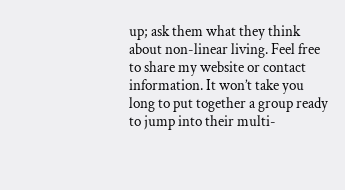up; ask them what they think about non-linear living. Feel free to share my website or contact information. It won’t take you long to put together a group ready to jump into their multi-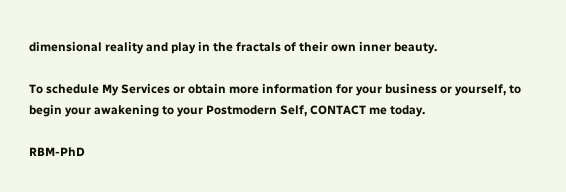dimensional reality and play in the fractals of their own inner beauty.

To schedule My Services or obtain more information for your business or yourself, to begin your awakening to your Postmodern Self, CONTACT me today.

RBM-PhD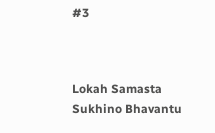#3



Lokah Samasta Sukhino Bhavantu